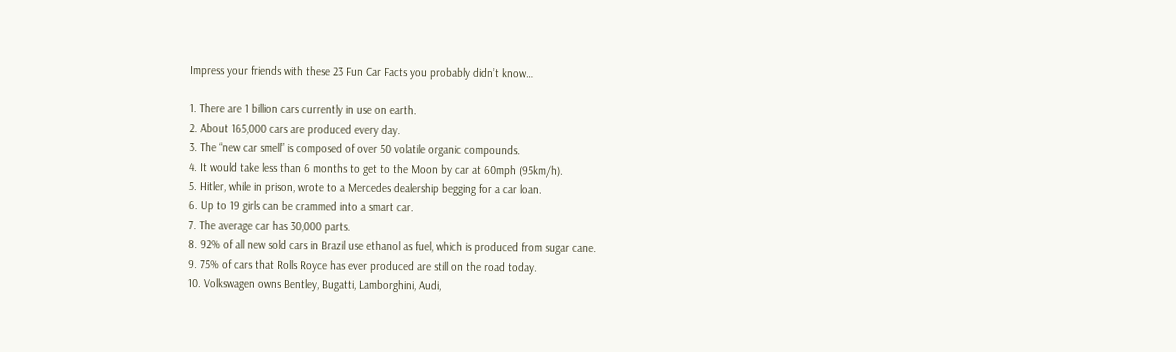Impress your friends with these 23 Fun Car Facts you probably didn’t know…

1. There are 1 billion cars currently in use on earth.
2. About 165,000 cars are produced every day.
3. The “new car smell” is composed of over 50 volatile organic compounds.
4. It would take less than 6 months to get to the Moon by car at 60mph (95km/h).
5. Hitler, while in prison, wrote to a Mercedes dealership begging for a car loan.
6. Up to 19 girls can be crammed into a smart car.
7. The average car has 30,000 parts.
8. 92% of all new sold cars in Brazil use ethanol as fuel, which is produced from sugar cane.
9. 75% of cars that Rolls Royce has ever produced are still on the road today.
10. Volkswagen owns Bentley, Bugatti, Lamborghini, Audi,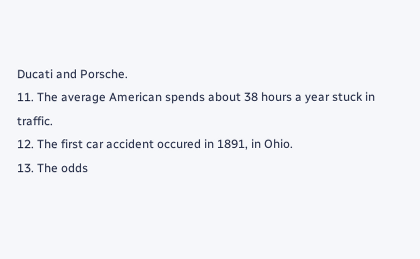Ducati and Porsche.
11. The average American spends about 38 hours a year stuck in traffic.
12. The first car accident occured in 1891, in Ohio.
13. The odds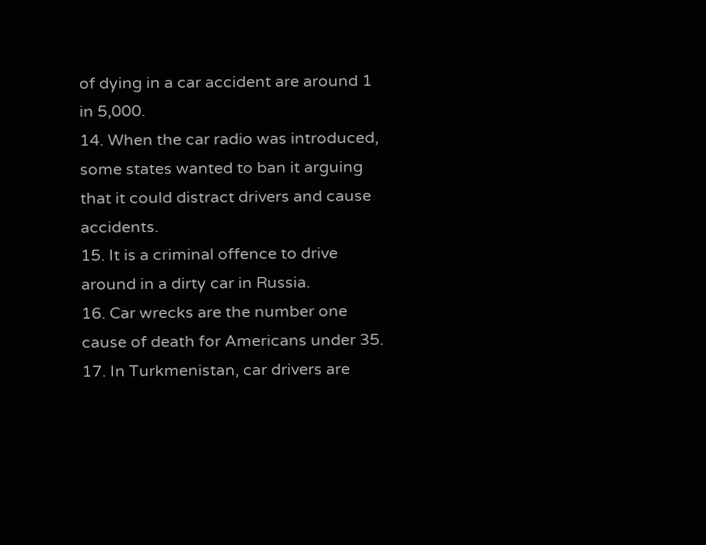of dying in a car accident are around 1 in 5,000.
14. When the car radio was introduced, some states wanted to ban it arguing that it could distract drivers and cause accidents.
15. It is a criminal offence to drive around in a dirty car in Russia.
16. Car wrecks are the number one cause of death for Americans under 35.
17. In Turkmenistan, car drivers are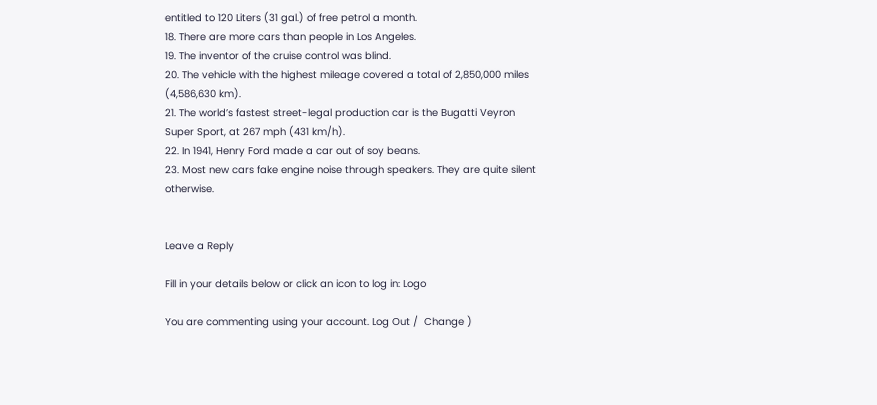entitled to 120 Liters (31 gal.) of free petrol a month.
18. There are more cars than people in Los Angeles.
19. The inventor of the cruise control was blind.
20. The vehicle with the highest mileage covered a total of 2,850,000 miles (4,586,630 km).
21. The world’s fastest street-legal production car is the Bugatti Veyron Super Sport, at 267 mph (431 km/h).
22. In 1941, Henry Ford made a car out of soy beans.
23. Most new cars fake engine noise through speakers. They are quite silent otherwise.


Leave a Reply

Fill in your details below or click an icon to log in: Logo

You are commenting using your account. Log Out /  Change )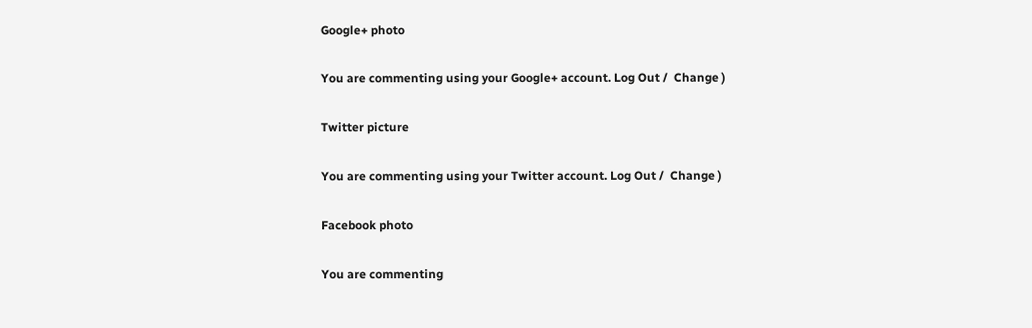Google+ photo

You are commenting using your Google+ account. Log Out /  Change )

Twitter picture

You are commenting using your Twitter account. Log Out /  Change )

Facebook photo

You are commenting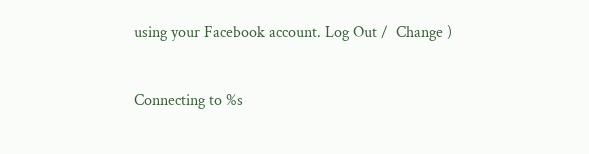using your Facebook account. Log Out /  Change )


Connecting to %s